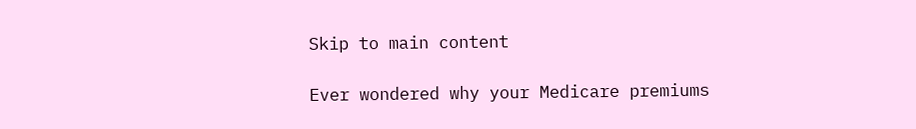Skip to main content

Ever wondered why your Medicare premiums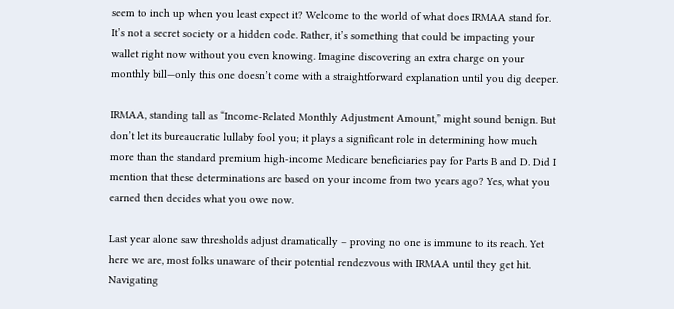seem to inch up when you least expect it? Welcome to the world of what does IRMAA stand for. It’s not a secret society or a hidden code. Rather, it’s something that could be impacting your wallet right now without you even knowing. Imagine discovering an extra charge on your monthly bill—only this one doesn’t come with a straightforward explanation until you dig deeper.

IRMAA, standing tall as “Income-Related Monthly Adjustment Amount,” might sound benign. But don’t let its bureaucratic lullaby fool you; it plays a significant role in determining how much more than the standard premium high-income Medicare beneficiaries pay for Parts B and D. Did I mention that these determinations are based on your income from two years ago? Yes, what you earned then decides what you owe now.

Last year alone saw thresholds adjust dramatically – proving no one is immune to its reach. Yet here we are, most folks unaware of their potential rendezvous with IRMAA until they get hit. Navigating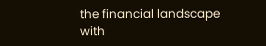the financial landscape with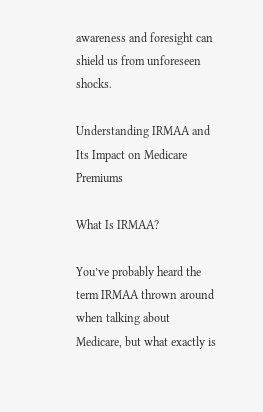awareness and foresight can shield us from unforeseen shocks.

Understanding IRMAA and Its Impact on Medicare Premiums

What Is IRMAA?

You’ve probably heard the term IRMAA thrown around when talking about Medicare, but what exactly is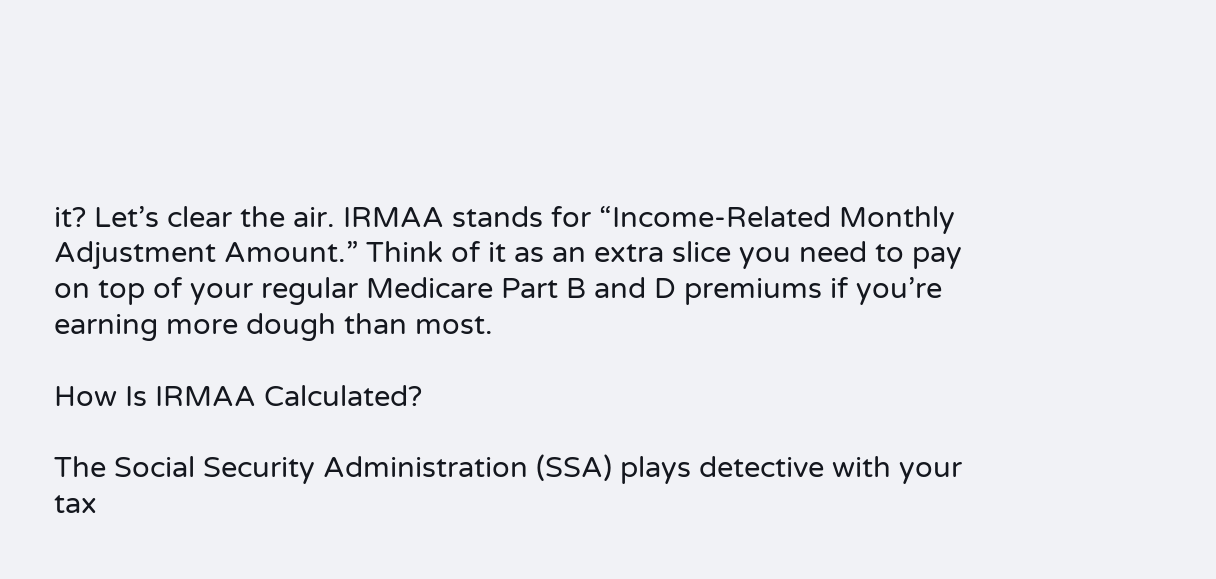it? Let’s clear the air. IRMAA stands for “Income-Related Monthly Adjustment Amount.” Think of it as an extra slice you need to pay on top of your regular Medicare Part B and D premiums if you’re earning more dough than most.

How Is IRMAA Calculated?

The Social Security Administration (SSA) plays detective with your tax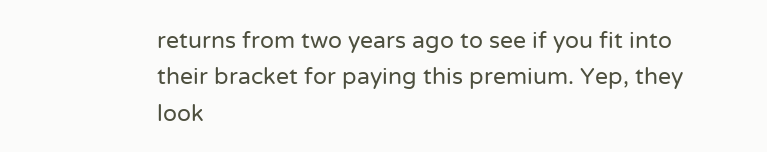returns from two years ago to see if you fit into their bracket for paying this premium. Yep, they look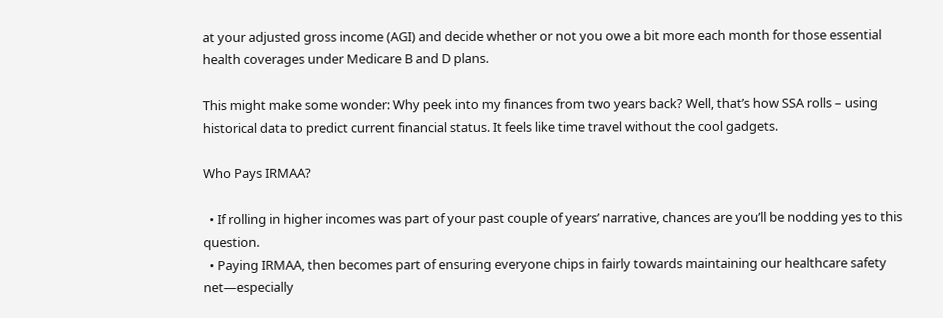at your adjusted gross income (AGI) and decide whether or not you owe a bit more each month for those essential health coverages under Medicare B and D plans.

This might make some wonder: Why peek into my finances from two years back? Well, that’s how SSA rolls – using historical data to predict current financial status. It feels like time travel without the cool gadgets.

Who Pays IRMAA?

  • If rolling in higher incomes was part of your past couple of years’ narrative, chances are you’ll be nodding yes to this question.
  • Paying IRMAA, then becomes part of ensuring everyone chips in fairly towards maintaining our healthcare safety net—especially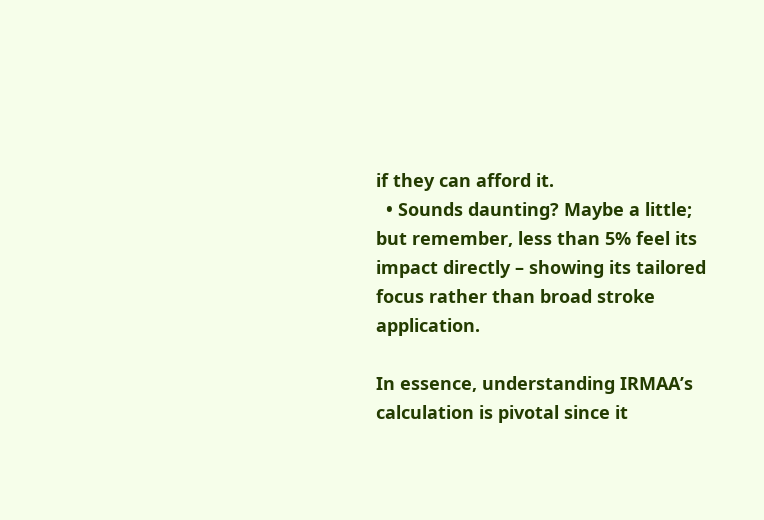if they can afford it.
  • Sounds daunting? Maybe a little; but remember, less than 5% feel its impact directly – showing its tailored focus rather than broad stroke application.

In essence, understanding IRMAA’s calculation is pivotal since it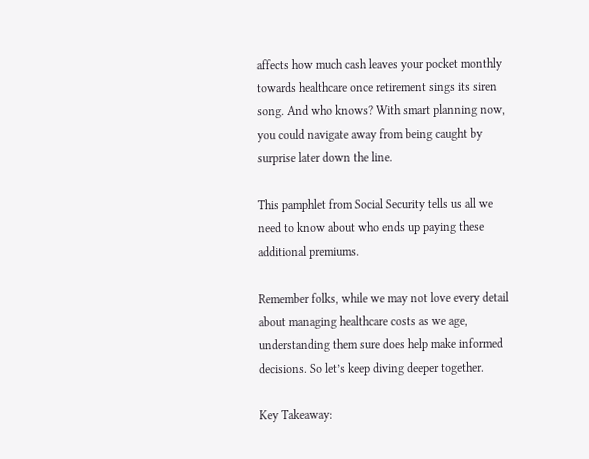affects how much cash leaves your pocket monthly towards healthcare once retirement sings its siren song. And who knows? With smart planning now, you could navigate away from being caught by surprise later down the line.

This pamphlet from Social Security tells us all we need to know about who ends up paying these additional premiums.

Remember folks, while we may not love every detail about managing healthcare costs as we age, understanding them sure does help make informed decisions. So let’s keep diving deeper together.

Key Takeaway: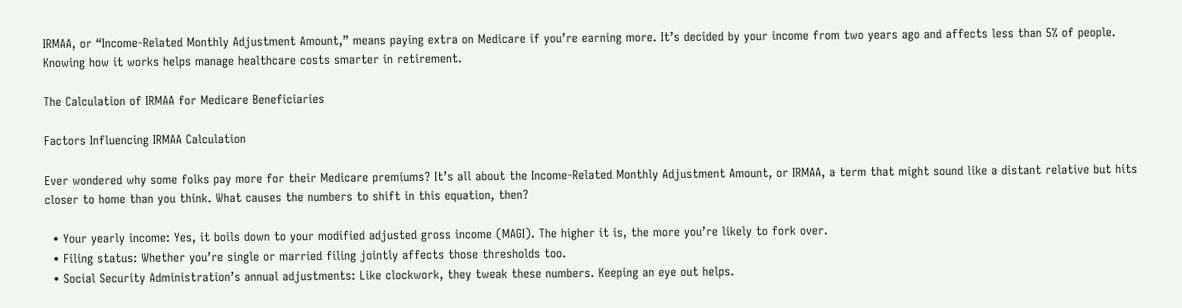IRMAA, or “Income-Related Monthly Adjustment Amount,” means paying extra on Medicare if you’re earning more. It’s decided by your income from two years ago and affects less than 5% of people. Knowing how it works helps manage healthcare costs smarter in retirement.

The Calculation of IRMAA for Medicare Beneficiaries

Factors Influencing IRMAA Calculation

Ever wondered why some folks pay more for their Medicare premiums? It’s all about the Income-Related Monthly Adjustment Amount, or IRMAA, a term that might sound like a distant relative but hits closer to home than you think. What causes the numbers to shift in this equation, then?

  • Your yearly income: Yes, it boils down to your modified adjusted gross income (MAGI). The higher it is, the more you’re likely to fork over.
  • Filing status: Whether you’re single or married filing jointly affects those thresholds too.
  • Social Security Administration’s annual adjustments: Like clockwork, they tweak these numbers. Keeping an eye out helps.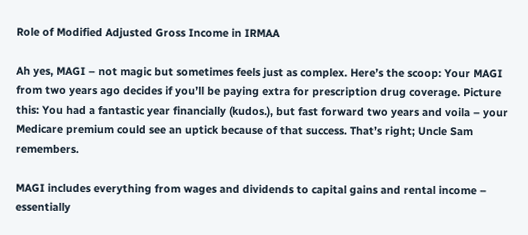Role of Modified Adjusted Gross Income in IRMAA

Ah yes, MAGI – not magic but sometimes feels just as complex. Here’s the scoop: Your MAGI from two years ago decides if you’ll be paying extra for prescription drug coverage. Picture this: You had a fantastic year financially (kudos.), but fast forward two years and voila – your Medicare premium could see an uptick because of that success. That’s right; Uncle Sam remembers.

MAGI includes everything from wages and dividends to capital gains and rental income – essentially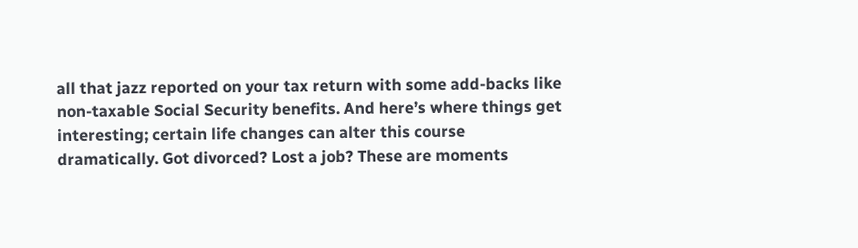all that jazz reported on your tax return with some add-backs like non-taxable Social Security benefits. And here’s where things get interesting; certain life changes can alter this course dramatically. Got divorced? Lost a job? These are moments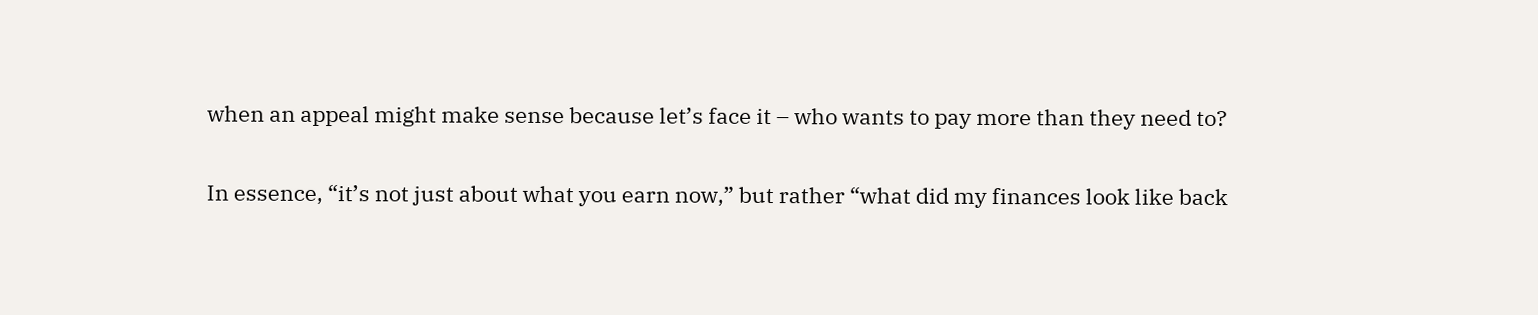when an appeal might make sense because let’s face it – who wants to pay more than they need to?

In essence, “it’s not just about what you earn now,” but rather “what did my finances look like back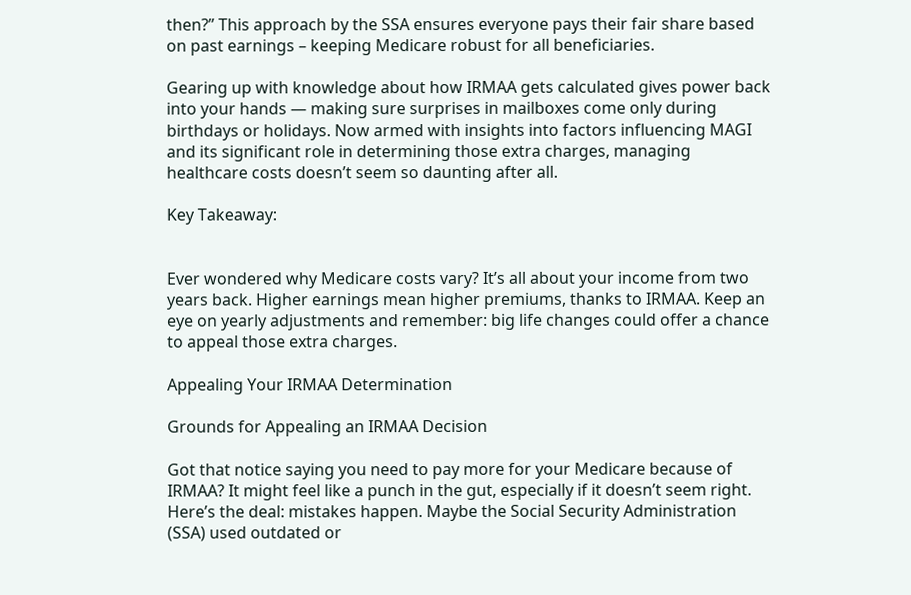then?” This approach by the SSA ensures everyone pays their fair share based on past earnings – keeping Medicare robust for all beneficiaries.

Gearing up with knowledge about how IRMAA gets calculated gives power back into your hands — making sure surprises in mailboxes come only during birthdays or holidays. Now armed with insights into factors influencing MAGI and its significant role in determining those extra charges, managing healthcare costs doesn’t seem so daunting after all.

Key Takeaway:


Ever wondered why Medicare costs vary? It’s all about your income from two years back. Higher earnings mean higher premiums, thanks to IRMAA. Keep an eye on yearly adjustments and remember: big life changes could offer a chance to appeal those extra charges.

Appealing Your IRMAA Determination

Grounds for Appealing an IRMAA Decision

Got that notice saying you need to pay more for your Medicare because of IRMAA? It might feel like a punch in the gut, especially if it doesn’t seem right. Here’s the deal: mistakes happen. Maybe the Social Security Administration (SSA) used outdated or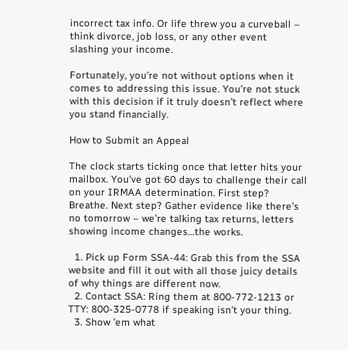incorrect tax info. Or life threw you a curveball – think divorce, job loss, or any other event slashing your income.

Fortunately, you’re not without options when it comes to addressing this issue. You’re not stuck with this decision if it truly doesn’t reflect where you stand financially.

How to Submit an Appeal

The clock starts ticking once that letter hits your mailbox. You’ve got 60 days to challenge their call on your IRMAA determination. First step? Breathe. Next step? Gather evidence like there’s no tomorrow – we’re talking tax returns, letters showing income changes…the works.

  1. Pick up Form SSA-44: Grab this from the SSA website and fill it out with all those juicy details of why things are different now.
  2. Contact SSA: Ring them at 800-772-1213 or TTY: 800-325-0778 if speaking isn’t your thing.
  3. Show ’em what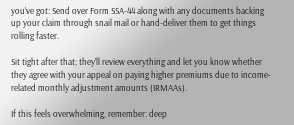you’ve got: Send over Form SSA-44 along with any documents backing up your claim through snail mail or hand-deliver them to get things rolling faster.

Sit tight after that; they’ll review everything and let you know whether they agree with your appeal on paying higher premiums due to income-related monthly adjustment amounts (IRMAAs).

If this feels overwhelming, remember: deep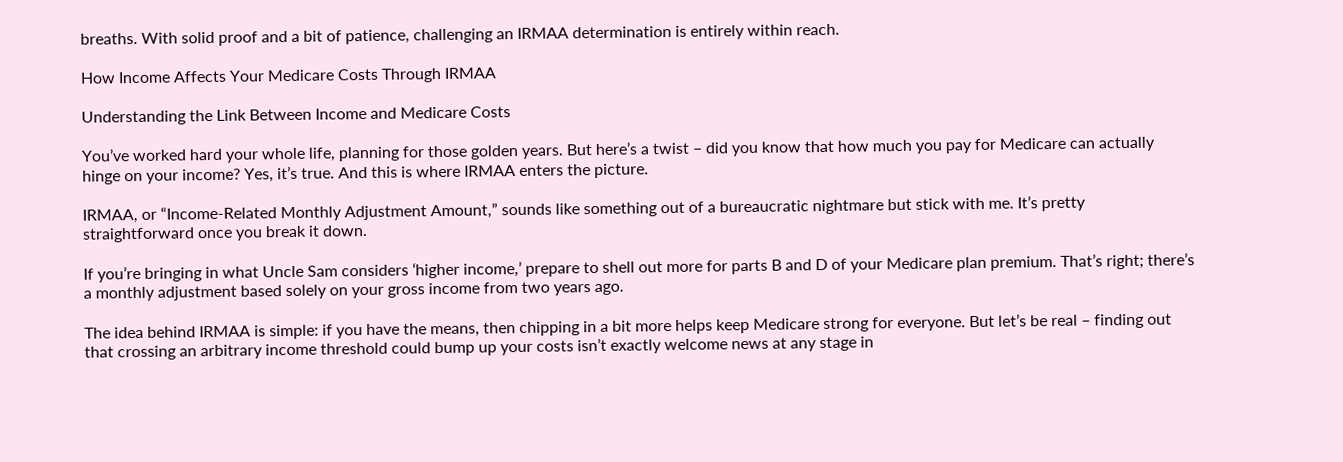breaths. With solid proof and a bit of patience, challenging an IRMAA determination is entirely within reach.

How Income Affects Your Medicare Costs Through IRMAA

Understanding the Link Between Income and Medicare Costs

You’ve worked hard your whole life, planning for those golden years. But here’s a twist – did you know that how much you pay for Medicare can actually hinge on your income? Yes, it’s true. And this is where IRMAA enters the picture.

IRMAA, or “Income-Related Monthly Adjustment Amount,” sounds like something out of a bureaucratic nightmare but stick with me. It’s pretty straightforward once you break it down.

If you’re bringing in what Uncle Sam considers ‘higher income,’ prepare to shell out more for parts B and D of your Medicare plan premium. That’s right; there’s a monthly adjustment based solely on your gross income from two years ago.

The idea behind IRMAA is simple: if you have the means, then chipping in a bit more helps keep Medicare strong for everyone. But let’s be real – finding out that crossing an arbitrary income threshold could bump up your costs isn’t exactly welcome news at any stage in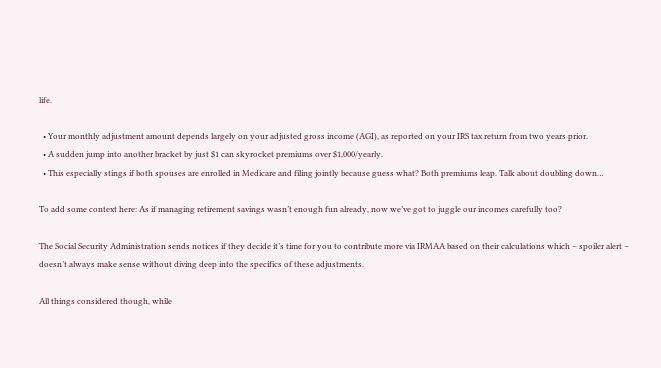life.

  • Your monthly adjustment amount depends largely on your adjusted gross income (AGI), as reported on your IRS tax return from two years prior.
  • A sudden jump into another bracket by just $1 can skyrocket premiums over $1,000/yearly.
  • This especially stings if both spouses are enrolled in Medicare and filing jointly because guess what? Both premiums leap. Talk about doubling down…

To add some context here: As if managing retirement savings wasn’t enough fun already, now we’ve got to juggle our incomes carefully too?

The Social Security Administration sends notices if they decide it’s time for you to contribute more via IRMAA based on their calculations which – spoiler alert – doesn’t always make sense without diving deep into the specifics of these adjustments.

All things considered though, while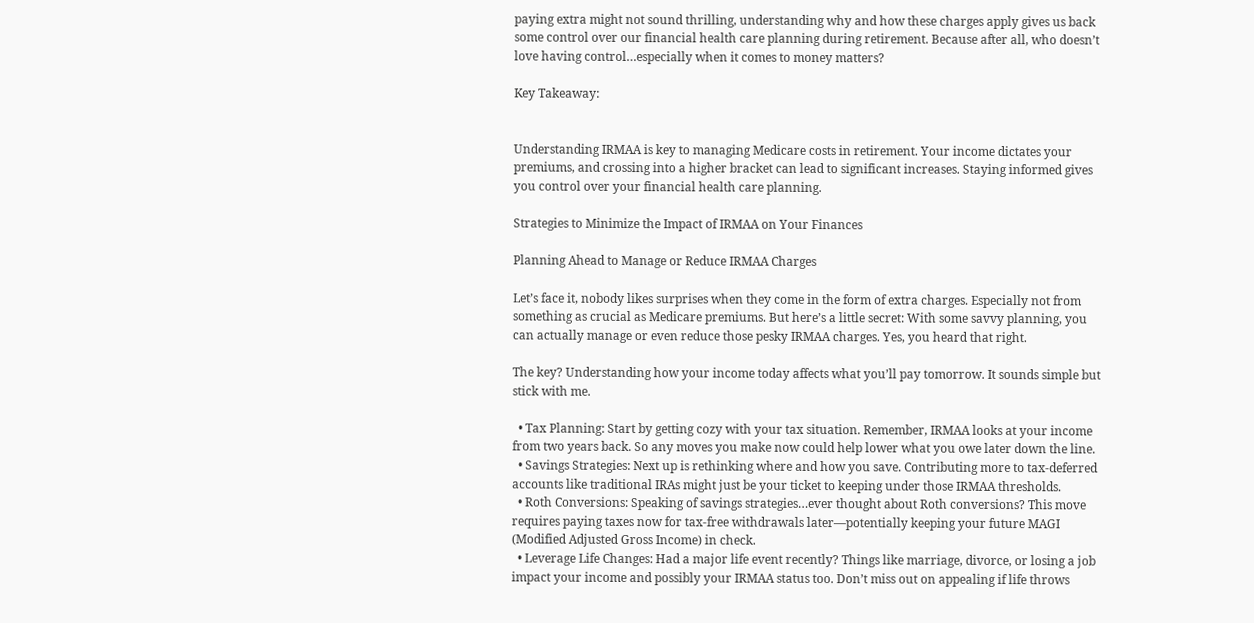paying extra might not sound thrilling, understanding why and how these charges apply gives us back some control over our financial health care planning during retirement. Because after all, who doesn’t love having control…especially when it comes to money matters?

Key Takeaway:


Understanding IRMAA is key to managing Medicare costs in retirement. Your income dictates your premiums, and crossing into a higher bracket can lead to significant increases. Staying informed gives you control over your financial health care planning.

Strategies to Minimize the Impact of IRMAA on Your Finances

Planning Ahead to Manage or Reduce IRMAA Charges

Let’s face it, nobody likes surprises when they come in the form of extra charges. Especially not from something as crucial as Medicare premiums. But here’s a little secret: With some savvy planning, you can actually manage or even reduce those pesky IRMAA charges. Yes, you heard that right.

The key? Understanding how your income today affects what you’ll pay tomorrow. It sounds simple but stick with me.

  • Tax Planning: Start by getting cozy with your tax situation. Remember, IRMAA looks at your income from two years back. So any moves you make now could help lower what you owe later down the line.
  • Savings Strategies: Next up is rethinking where and how you save. Contributing more to tax-deferred accounts like traditional IRAs might just be your ticket to keeping under those IRMAA thresholds.
  • Roth Conversions: Speaking of savings strategies…ever thought about Roth conversions? This move requires paying taxes now for tax-free withdrawals later—potentially keeping your future MAGI (Modified Adjusted Gross Income) in check.
  • Leverage Life Changes: Had a major life event recently? Things like marriage, divorce, or losing a job impact your income and possibly your IRMAA status too. Don’t miss out on appealing if life throws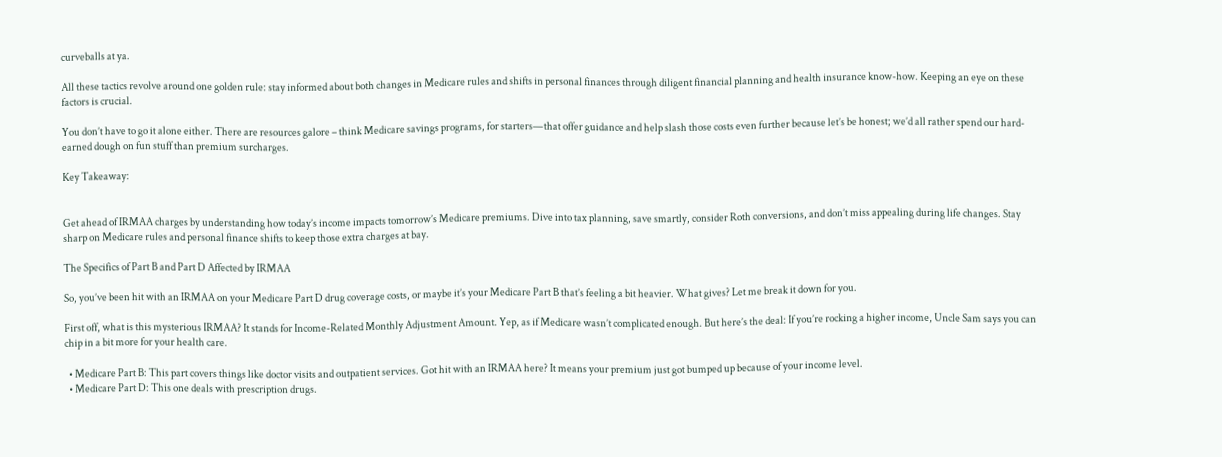curveballs at ya.

All these tactics revolve around one golden rule: stay informed about both changes in Medicare rules and shifts in personal finances through diligent financial planning and health insurance know-how. Keeping an eye on these factors is crucial.

You don’t have to go it alone either. There are resources galore – think Medicare savings programs, for starters—that offer guidance and help slash those costs even further because let’s be honest; we’d all rather spend our hard-earned dough on fun stuff than premium surcharges.

Key Takeaway:


Get ahead of IRMAA charges by understanding how today’s income impacts tomorrow’s Medicare premiums. Dive into tax planning, save smartly, consider Roth conversions, and don’t miss appealing during life changes. Stay sharp on Medicare rules and personal finance shifts to keep those extra charges at bay.

The Specifics of Part B and Part D Affected by IRMAA

So, you’ve been hit with an IRMAA on your Medicare Part D drug coverage costs, or maybe it’s your Medicare Part B that’s feeling a bit heavier. What gives? Let me break it down for you.

First off, what is this mysterious IRMAA? It stands for Income-Related Monthly Adjustment Amount. Yep, as if Medicare wasn’t complicated enough. But here’s the deal: If you’re rocking a higher income, Uncle Sam says you can chip in a bit more for your health care.

  • Medicare Part B: This part covers things like doctor visits and outpatient services. Got hit with an IRMAA here? It means your premium just got bumped up because of your income level.
  • Medicare Part D: This one deals with prescription drugs.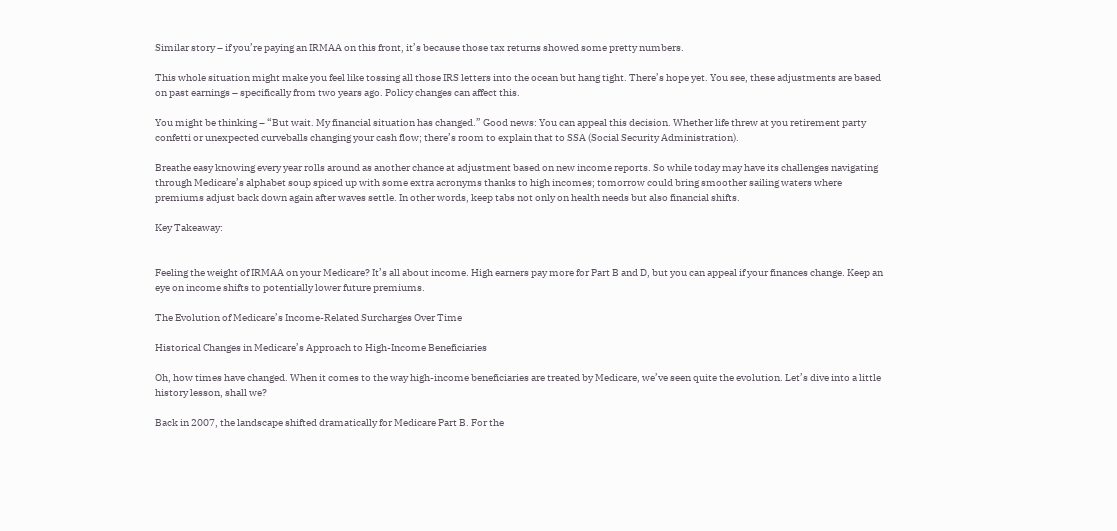Similar story – if you’re paying an IRMAA on this front, it’s because those tax returns showed some pretty numbers.

This whole situation might make you feel like tossing all those IRS letters into the ocean but hang tight. There’s hope yet. You see, these adjustments are based on past earnings – specifically from two years ago. Policy changes can affect this.

You might be thinking – “But wait. My financial situation has changed.” Good news: You can appeal this decision. Whether life threw at you retirement party confetti or unexpected curveballs changing your cash flow; there’s room to explain that to SSA (Social Security Administration).

Breathe easy knowing every year rolls around as another chance at adjustment based on new income reports. So while today may have its challenges navigating through Medicare’s alphabet soup spiced up with some extra acronyms thanks to high incomes; tomorrow could bring smoother sailing waters where premiums adjust back down again after waves settle. In other words, keep tabs not only on health needs but also financial shifts.

Key Takeaway:


Feeling the weight of IRMAA on your Medicare? It’s all about income. High earners pay more for Part B and D, but you can appeal if your finances change. Keep an eye on income shifts to potentially lower future premiums.

The Evolution of Medicare’s Income-Related Surcharges Over Time

Historical Changes in Medicare’s Approach to High-Income Beneficiaries

Oh, how times have changed. When it comes to the way high-income beneficiaries are treated by Medicare, we’ve seen quite the evolution. Let’s dive into a little history lesson, shall we?

Back in 2007, the landscape shifted dramatically for Medicare Part B. For the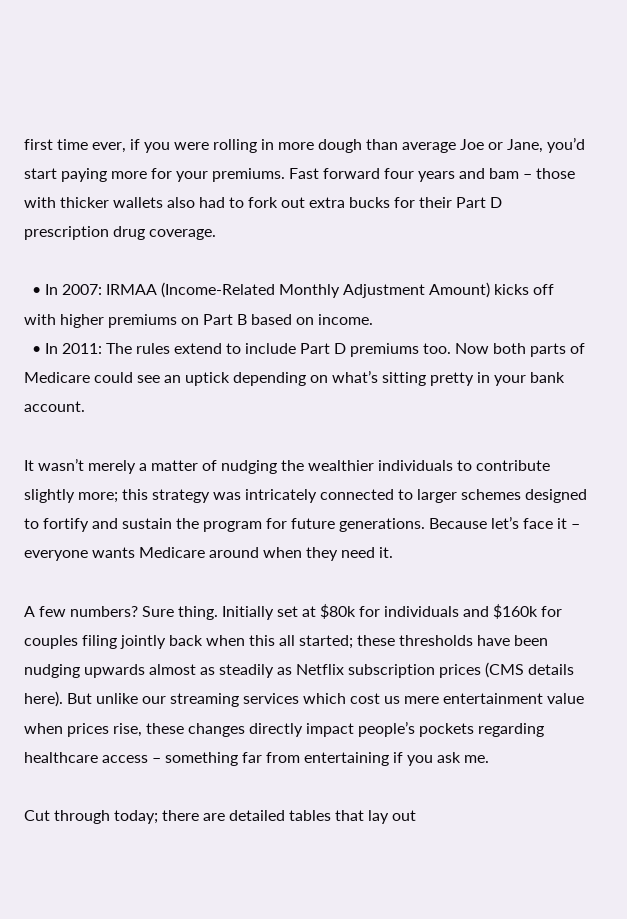first time ever, if you were rolling in more dough than average Joe or Jane, you’d start paying more for your premiums. Fast forward four years and bam – those with thicker wallets also had to fork out extra bucks for their Part D prescription drug coverage.

  • In 2007: IRMAA (Income-Related Monthly Adjustment Amount) kicks off with higher premiums on Part B based on income.
  • In 2011: The rules extend to include Part D premiums too. Now both parts of Medicare could see an uptick depending on what’s sitting pretty in your bank account.

It wasn’t merely a matter of nudging the wealthier individuals to contribute slightly more; this strategy was intricately connected to larger schemes designed to fortify and sustain the program for future generations. Because let’s face it – everyone wants Medicare around when they need it.

A few numbers? Sure thing. Initially set at $80k for individuals and $160k for couples filing jointly back when this all started; these thresholds have been nudging upwards almost as steadily as Netflix subscription prices (CMS details here). But unlike our streaming services which cost us mere entertainment value when prices rise, these changes directly impact people’s pockets regarding healthcare access – something far from entertaining if you ask me.

Cut through today; there are detailed tables that lay out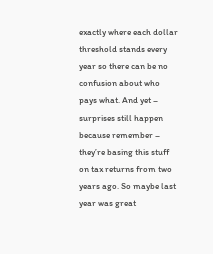exactly where each dollar threshold stands every year so there can be no confusion about who pays what. And yet – surprises still happen because remember – they’re basing this stuff on tax returns from two years ago. So maybe last year was great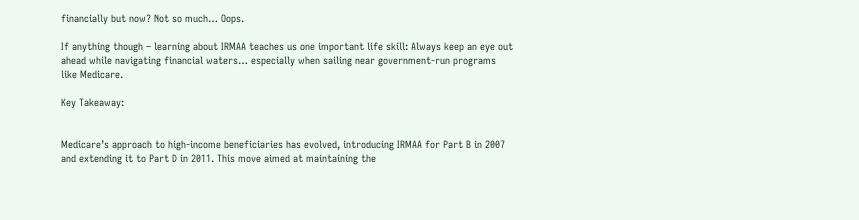financially but now? Not so much… Oops.

If anything though – learning about IRMAA teaches us one important life skill: Always keep an eye out ahead while navigating financial waters… especially when sailing near government-run programs like Medicare.

Key Takeaway:


Medicare’s approach to high-income beneficiaries has evolved, introducing IRMAA for Part B in 2007 and extending it to Part D in 2011. This move aimed at maintaining the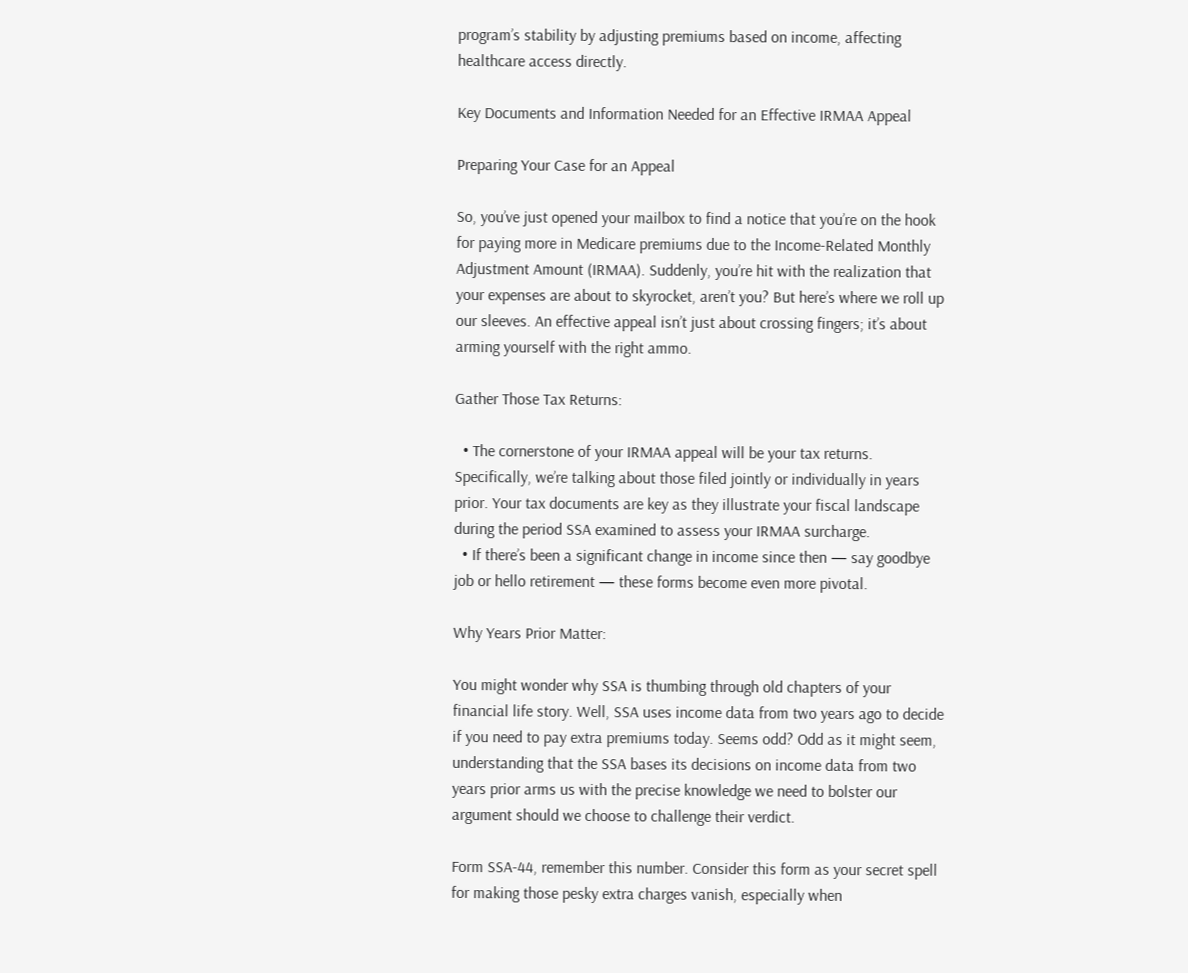program’s stability by adjusting premiums based on income, affecting healthcare access directly.

Key Documents and Information Needed for an Effective IRMAA Appeal

Preparing Your Case for an Appeal

So, you’ve just opened your mailbox to find a notice that you’re on the hook for paying more in Medicare premiums due to the Income-Related Monthly Adjustment Amount (IRMAA). Suddenly, you’re hit with the realization that your expenses are about to skyrocket, aren’t you? But here’s where we roll up our sleeves. An effective appeal isn’t just about crossing fingers; it’s about arming yourself with the right ammo.

Gather Those Tax Returns:

  • The cornerstone of your IRMAA appeal will be your tax returns. Specifically, we’re talking about those filed jointly or individually in years prior. Your tax documents are key as they illustrate your fiscal landscape during the period SSA examined to assess your IRMAA surcharge.
  • If there’s been a significant change in income since then — say goodbye job or hello retirement — these forms become even more pivotal.

Why Years Prior Matter:

You might wonder why SSA is thumbing through old chapters of your financial life story. Well, SSA uses income data from two years ago to decide if you need to pay extra premiums today. Seems odd? Odd as it might seem, understanding that the SSA bases its decisions on income data from two years prior arms us with the precise knowledge we need to bolster our argument should we choose to challenge their verdict.

Form SSA-44, remember this number. Consider this form as your secret spell for making those pesky extra charges vanish, especially when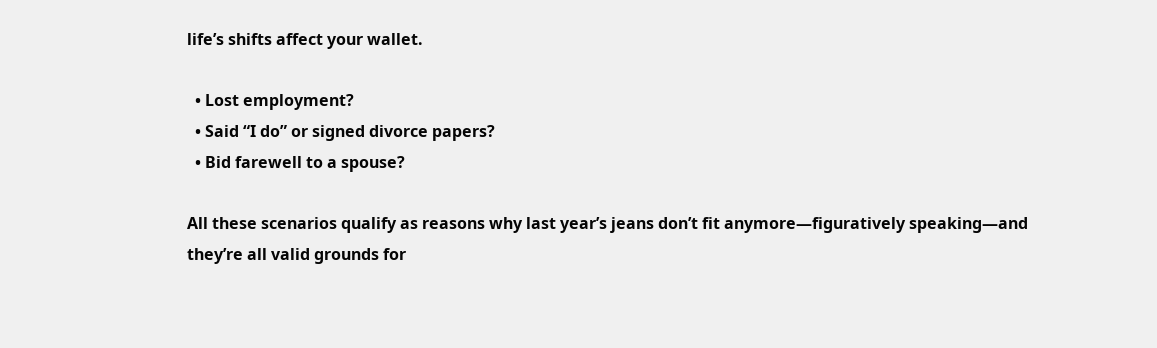life’s shifts affect your wallet.

  • Lost employment?
  • Said “I do” or signed divorce papers?
  • Bid farewell to a spouse?

All these scenarios qualify as reasons why last year’s jeans don’t fit anymore—figuratively speaking—and they’re all valid grounds for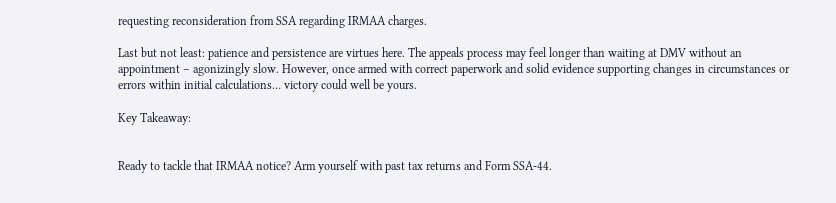requesting reconsideration from SSA regarding IRMAA charges.

Last but not least: patience and persistence are virtues here. The appeals process may feel longer than waiting at DMV without an appointment – agonizingly slow. However, once armed with correct paperwork and solid evidence supporting changes in circumstances or errors within initial calculations… victory could well be yours.

Key Takeaway:


Ready to tackle that IRMAA notice? Arm yourself with past tax returns and Form SSA-44.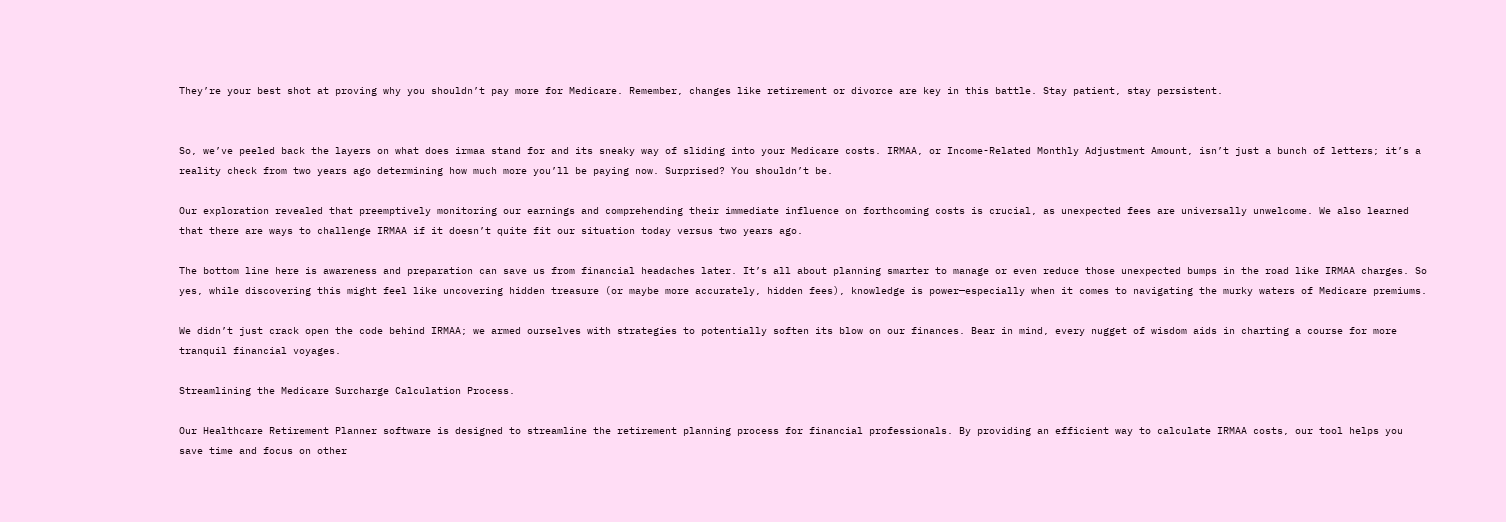They’re your best shot at proving why you shouldn’t pay more for Medicare. Remember, changes like retirement or divorce are key in this battle. Stay patient, stay persistent.


So, we’ve peeled back the layers on what does irmaa stand for and its sneaky way of sliding into your Medicare costs. IRMAA, or Income-Related Monthly Adjustment Amount, isn’t just a bunch of letters; it’s a reality check from two years ago determining how much more you’ll be paying now. Surprised? You shouldn’t be.

Our exploration revealed that preemptively monitoring our earnings and comprehending their immediate influence on forthcoming costs is crucial, as unexpected fees are universally unwelcome. We also learned that there are ways to challenge IRMAA if it doesn’t quite fit our situation today versus two years ago.

The bottom line here is awareness and preparation can save us from financial headaches later. It’s all about planning smarter to manage or even reduce those unexpected bumps in the road like IRMAA charges. So yes, while discovering this might feel like uncovering hidden treasure (or maybe more accurately, hidden fees), knowledge is power—especially when it comes to navigating the murky waters of Medicare premiums.

We didn’t just crack open the code behind IRMAA; we armed ourselves with strategies to potentially soften its blow on our finances. Bear in mind, every nugget of wisdom aids in charting a course for more tranquil financial voyages.

Streamlining the Medicare Surcharge Calculation Process.

Our Healthcare Retirement Planner software is designed to streamline the retirement planning process for financial professionals. By providing an efficient way to calculate IRMAA costs, our tool helps you save time and focus on other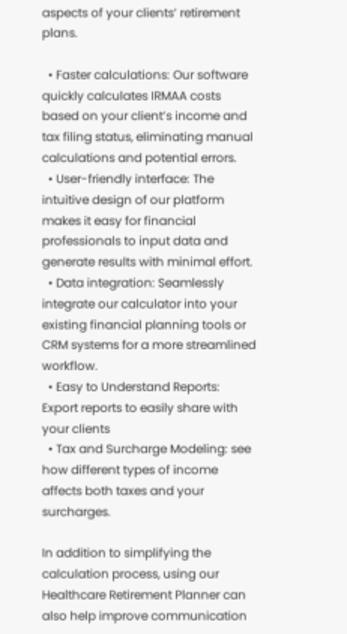aspects of your clients’ retirement plans.

  • Faster calculations: Our software quickly calculates IRMAA costs based on your client’s income and tax filing status, eliminating manual calculations and potential errors.
  • User-friendly interface: The intuitive design of our platform makes it easy for financial professionals to input data and generate results with minimal effort.
  • Data integration: Seamlessly integrate our calculator into your existing financial planning tools or CRM systems for a more streamlined workflow.
  • Easy to Understand Reports: Export reports to easily share with your clients
  • Tax and Surcharge Modeling: see how different types of income affects both taxes and your surcharges.

In addition to simplifying the calculation process, using our Healthcare Retirement Planner can also help improve communication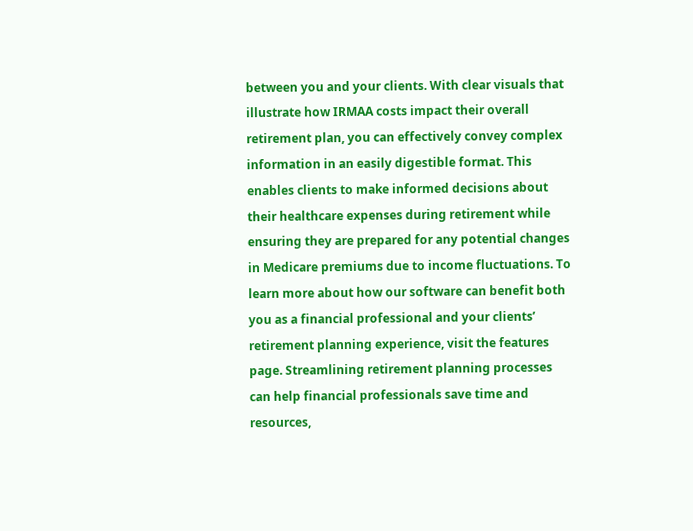between you and your clients. With clear visuals that illustrate how IRMAA costs impact their overall retirement plan, you can effectively convey complex information in an easily digestible format. This enables clients to make informed decisions about their healthcare expenses during retirement while ensuring they are prepared for any potential changes in Medicare premiums due to income fluctuations. To learn more about how our software can benefit both you as a financial professional and your clients’ retirement planning experience, visit the features page. Streamlining retirement planning processes can help financial professionals save time and resources,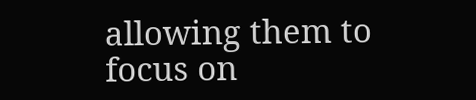allowing them to focus on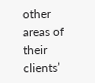other areas of their clients’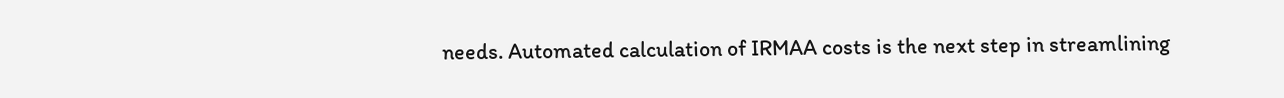needs. Automated calculation of IRMAA costs is the next step in streamlining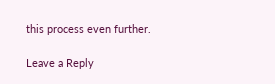this process even further.

Leave a Reply